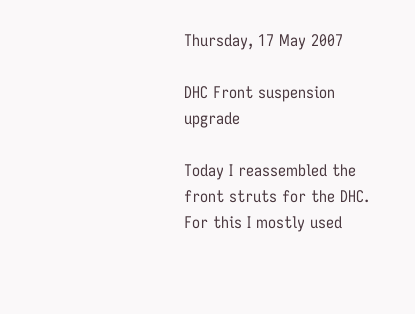Thursday, 17 May 2007

DHC Front suspension upgrade

Today I reassembled the front struts for the DHC. For this I mostly used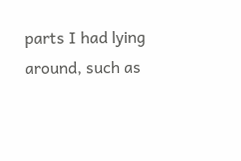parts I had lying around, such as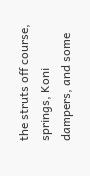the struts off course, springs, Koni dampers, and some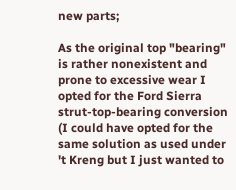new parts;

As the original top "bearing" is rather nonexistent and prone to excessive wear I opted for the Ford Sierra strut-top-bearing conversion (I could have opted for the same solution as used under 't Kreng but I just wanted to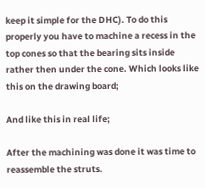keep it simple for the DHC). To do this properly you have to machine a recess in the top cones so that the bearing sits inside rather then under the cone. Which looks like this on the drawing board;

And like this in real life;

After the machining was done it was time to reassemble the struts.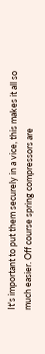It's important to put them securely in a vice, this makes it all so much easier. Off course spring compressors are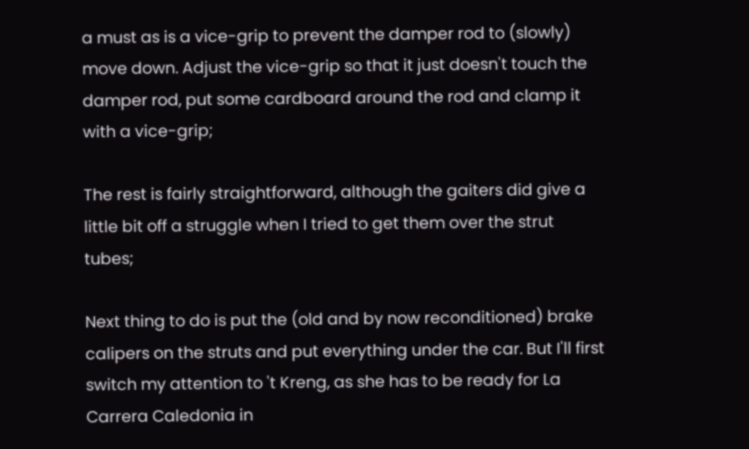a must as is a vice-grip to prevent the damper rod to (slowly) move down. Adjust the vice-grip so that it just doesn't touch the damper rod, put some cardboard around the rod and clamp it with a vice-grip;

The rest is fairly straightforward, although the gaiters did give a little bit off a struggle when I tried to get them over the strut tubes;

Next thing to do is put the (old and by now reconditioned) brake calipers on the struts and put everything under the car. But I'll first switch my attention to 't Kreng, as she has to be ready for La Carrera Caledonia in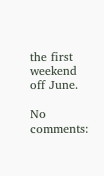the first weekend off June.

No comments: